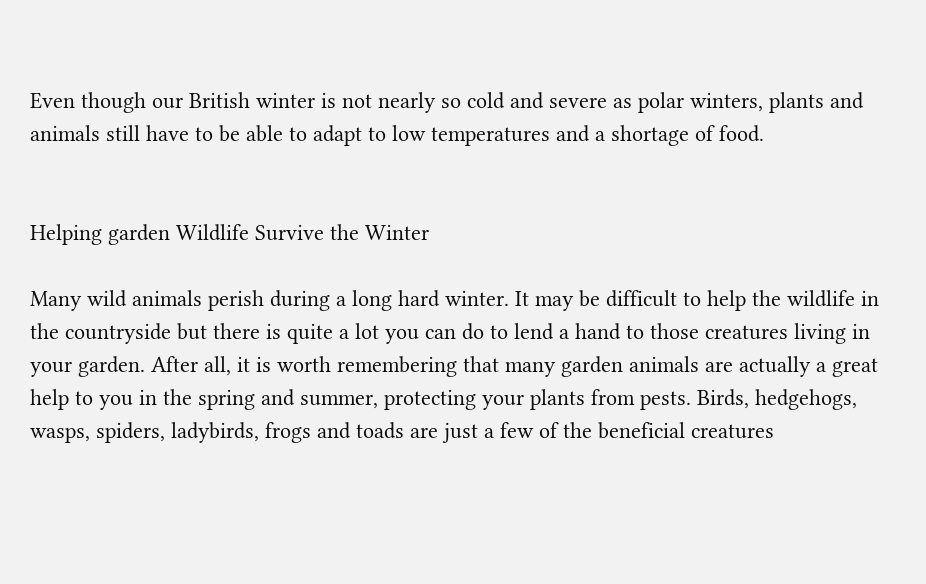Even though our British winter is not nearly so cold and severe as polar winters, plants and animals still have to be able to adapt to low temperatures and a shortage of food.


Helping garden Wildlife Survive the Winter

Many wild animals perish during a long hard winter. It may be difficult to help the wildlife in the countryside but there is quite a lot you can do to lend a hand to those creatures living in your garden. After all, it is worth remembering that many garden animals are actually a great help to you in the spring and summer, protecting your plants from pests. Birds, hedgehogs, wasps, spiders, ladybirds, frogs and toads are just a few of the beneficial creatures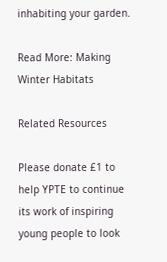inhabiting your garden.

Read More: Making Winter Habitats

Related Resources

Please donate £1 to help YPTE to continue its work of inspiring young people to look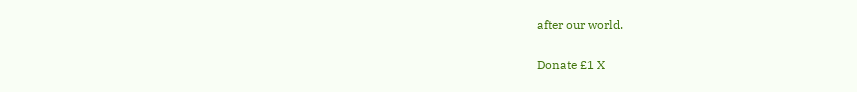after our world.

Donate £1 X